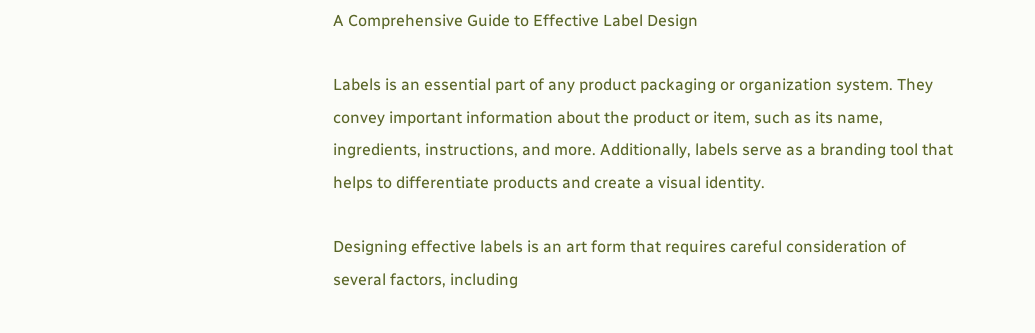A Comprehensive Guide to Effective Label Design

Labels is an essential part of any product packaging or organization system. They convey important information about the product or item, such as its name, ingredients, instructions, and more. Additionally, labels serve as a branding tool that helps to differentiate products and create a visual identity.

Designing effective labels is an art form that requires careful consideration of several factors, including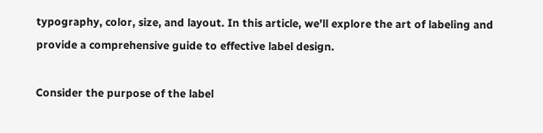typography, color, size, and layout. In this article, we’ll explore the art of labeling and provide a comprehensive guide to effective label design.

Consider the purpose of the label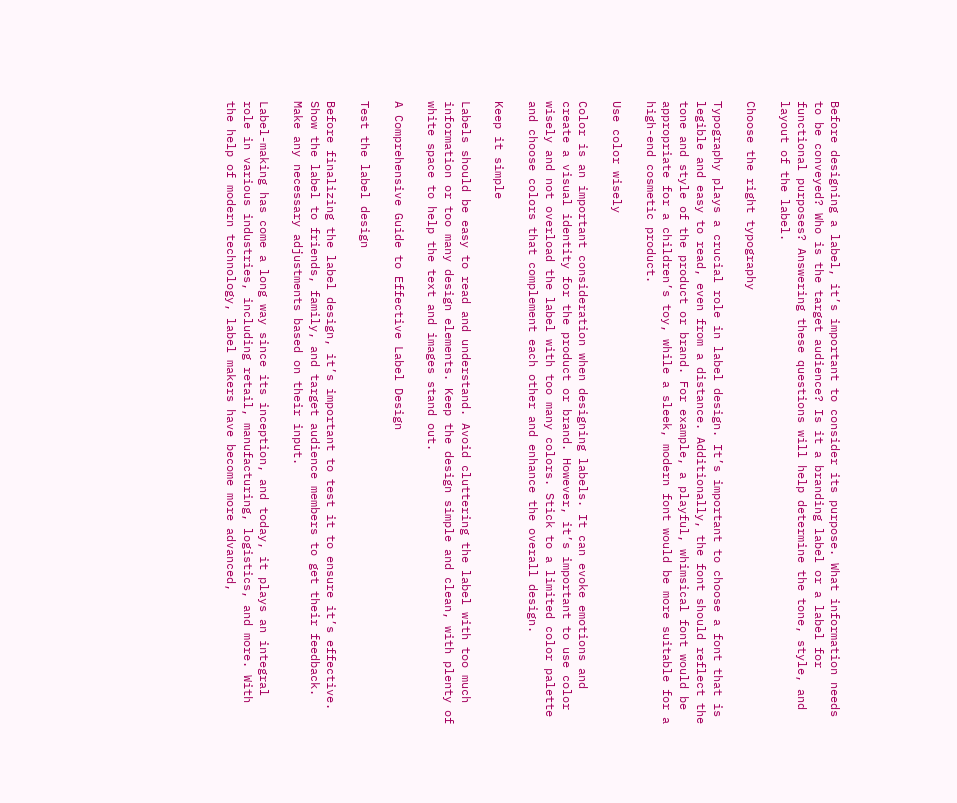Before designing a label, it’s important to consider its purpose. What information needs to be conveyed? Who is the target audience? Is it a branding label or a label for functional purposes? Answering these questions will help determine the tone, style, and layout of the label.

Choose the right typography

Typography plays a crucial role in label design. It’s important to choose a font that is legible and easy to read, even from a distance. Additionally, the font should reflect the tone and style of the product or brand. For example, a playful, whimsical font would be appropriate for a children’s toy, while a sleek, modern font would be more suitable for a high-end cosmetic product.

Use color wisely

Color is an important consideration when designing labels. It can evoke emotions and create a visual identity for the product or brand. However, it’s important to use color wisely and not overload the label with too many colors. Stick to a limited color palette and choose colors that complement each other and enhance the overall design.

Keep it simple

Labels should be easy to read and understand. Avoid cluttering the label with too much information or too many design elements. Keep the design simple and clean, with plenty of white space to help the text and images stand out.

A Comprehensive Guide to Effective Label Design

Test the label design

Before finalizing the label design, it’s important to test it to ensure it’s effective. Show the label to friends, family, and target audience members to get their feedback. Make any necessary adjustments based on their input.

Label-making has come a long way since its inception, and today, it plays an integral role in various industries, including retail, manufacturing, logistics, and more. With the help of modern technology, label makers have become more advanced,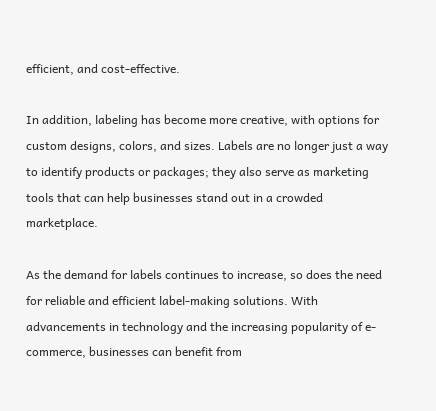efficient, and cost-effective.

In addition, labeling has become more creative, with options for custom designs, colors, and sizes. Labels are no longer just a way to identify products or packages; they also serve as marketing tools that can help businesses stand out in a crowded marketplace.

As the demand for labels continues to increase, so does the need for reliable and efficient label-making solutions. With advancements in technology and the increasing popularity of e-commerce, businesses can benefit from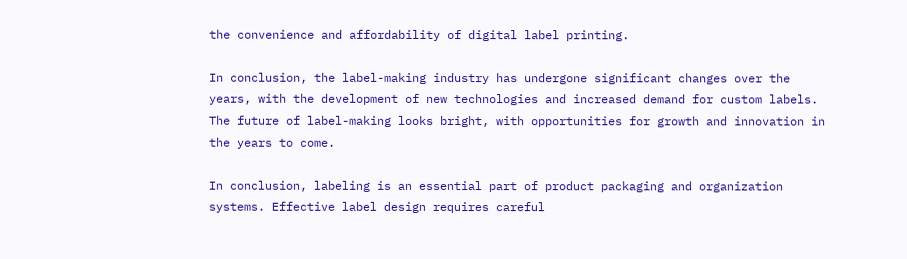the convenience and affordability of digital label printing.

In conclusion, the label-making industry has undergone significant changes over the years, with the development of new technologies and increased demand for custom labels. The future of label-making looks bright, with opportunities for growth and innovation in the years to come.

In conclusion, labeling is an essential part of product packaging and organization systems. Effective label design requires careful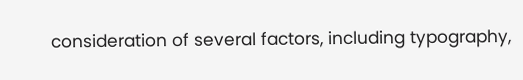consideration of several factors, including typography,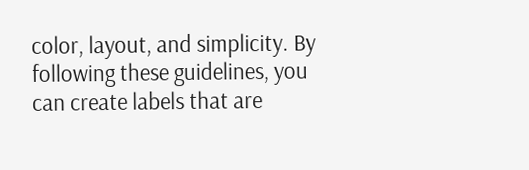color, layout, and simplicity. By following these guidelines, you can create labels that are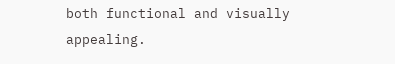both functional and visually appealing.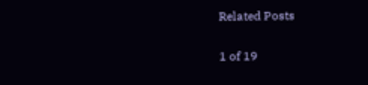Related Posts

1 of 19